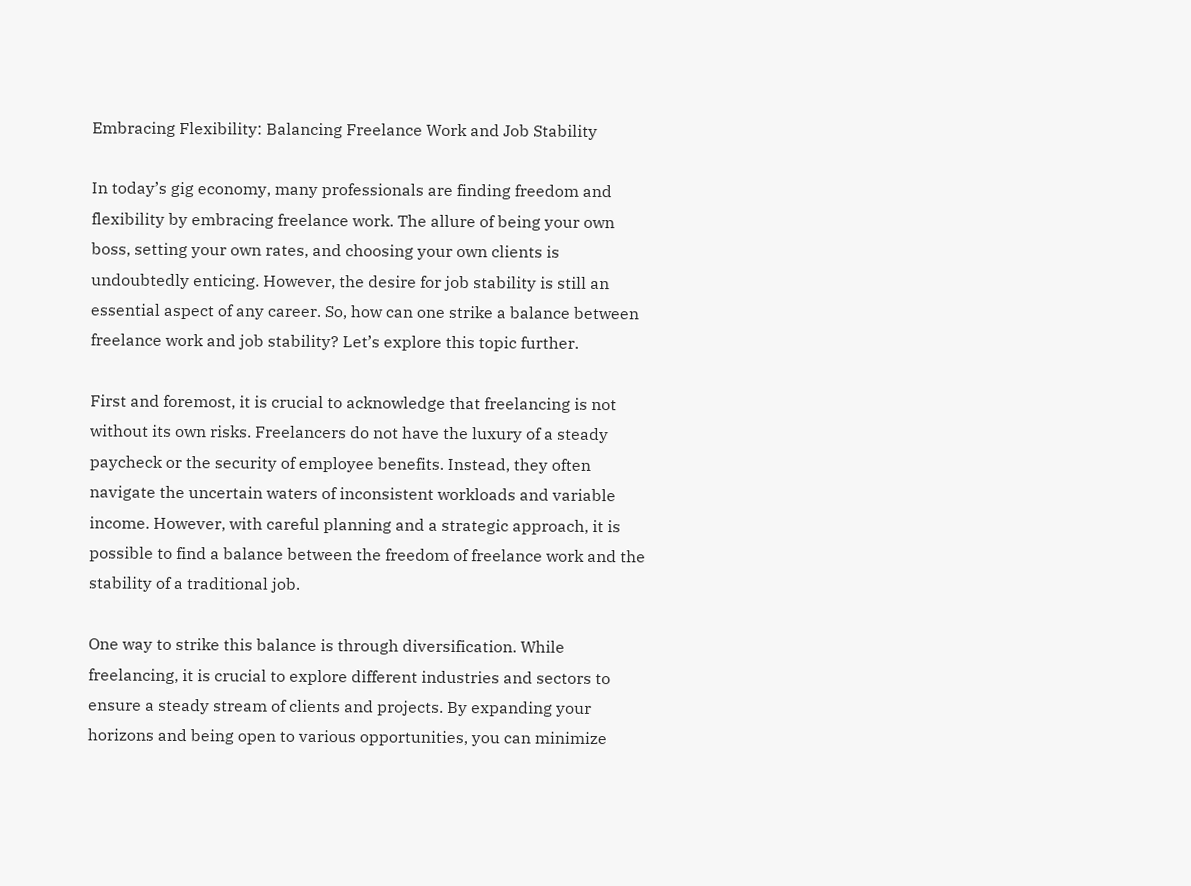Embracing Flexibility: Balancing Freelance Work and Job Stability

In today’s gig economy, many professionals are finding freedom and flexibility by embracing freelance work. The allure of being your own boss, setting your own rates, and choosing your own clients is undoubtedly enticing. However, the desire for job stability is still an essential aspect of any career. So, how can one strike a balance between freelance work and job stability? Let’s explore this topic further.

First and foremost, it is crucial to acknowledge that freelancing is not without its own risks. Freelancers do not have the luxury of a steady paycheck or the security of employee benefits. Instead, they often navigate the uncertain waters of inconsistent workloads and variable income. However, with careful planning and a strategic approach, it is possible to find a balance between the freedom of freelance work and the stability of a traditional job.

One way to strike this balance is through diversification. While freelancing, it is crucial to explore different industries and sectors to ensure a steady stream of clients and projects. By expanding your horizons and being open to various opportunities, you can minimize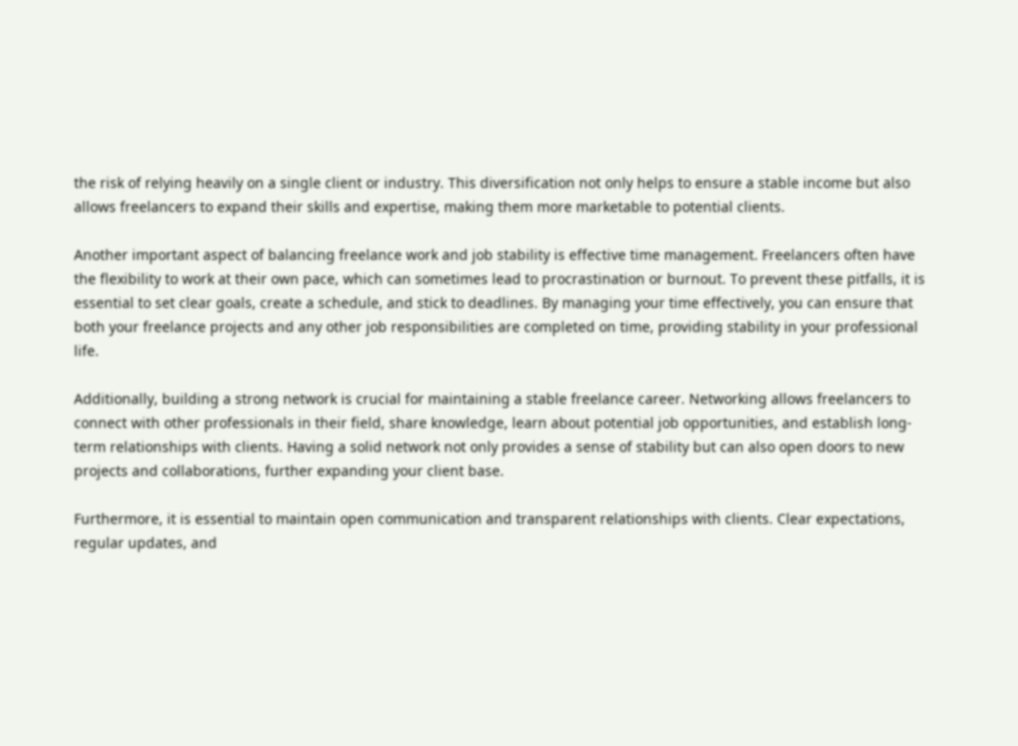the risk of relying heavily on a single client or industry. This diversification not only helps to ensure a stable income but also allows freelancers to expand their skills and expertise, making them more marketable to potential clients.

Another important aspect of balancing freelance work and job stability is effective time management. Freelancers often have the flexibility to work at their own pace, which can sometimes lead to procrastination or burnout. To prevent these pitfalls, it is essential to set clear goals, create a schedule, and stick to deadlines. By managing your time effectively, you can ensure that both your freelance projects and any other job responsibilities are completed on time, providing stability in your professional life.

Additionally, building a strong network is crucial for maintaining a stable freelance career. Networking allows freelancers to connect with other professionals in their field, share knowledge, learn about potential job opportunities, and establish long-term relationships with clients. Having a solid network not only provides a sense of stability but can also open doors to new projects and collaborations, further expanding your client base.

Furthermore, it is essential to maintain open communication and transparent relationships with clients. Clear expectations, regular updates, and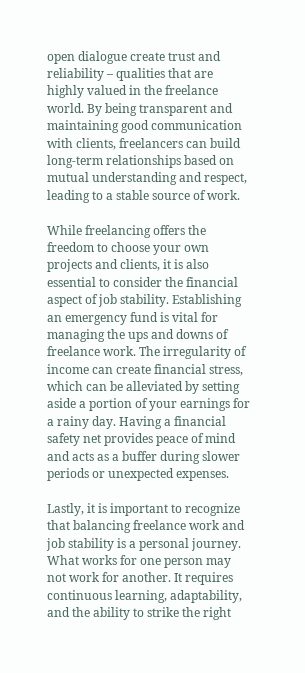open dialogue create trust and reliability – qualities that are highly valued in the freelance world. By being transparent and maintaining good communication with clients, freelancers can build long-term relationships based on mutual understanding and respect, leading to a stable source of work.

While freelancing offers the freedom to choose your own projects and clients, it is also essential to consider the financial aspect of job stability. Establishing an emergency fund is vital for managing the ups and downs of freelance work. The irregularity of income can create financial stress, which can be alleviated by setting aside a portion of your earnings for a rainy day. Having a financial safety net provides peace of mind and acts as a buffer during slower periods or unexpected expenses.

Lastly, it is important to recognize that balancing freelance work and job stability is a personal journey. What works for one person may not work for another. It requires continuous learning, adaptability, and the ability to strike the right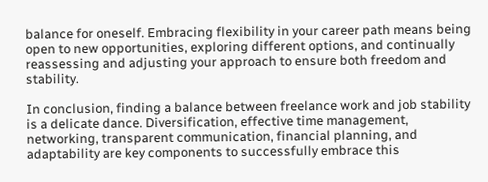balance for oneself. Embracing flexibility in your career path means being open to new opportunities, exploring different options, and continually reassessing and adjusting your approach to ensure both freedom and stability.

In conclusion, finding a balance between freelance work and job stability is a delicate dance. Diversification, effective time management, networking, transparent communication, financial planning, and adaptability are key components to successfully embrace this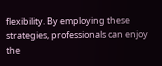flexibility. By employing these strategies, professionals can enjoy the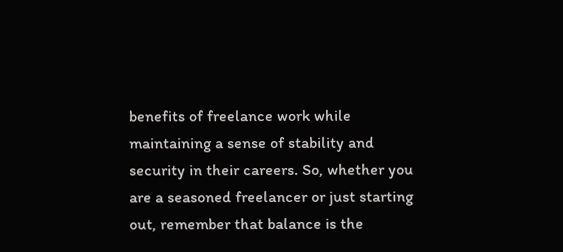benefits of freelance work while maintaining a sense of stability and security in their careers. So, whether you are a seasoned freelancer or just starting out, remember that balance is the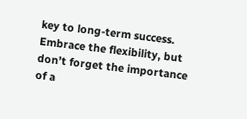key to long-term success. Embrace the flexibility, but don’t forget the importance of a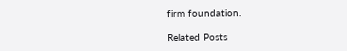firm foundation.

Related Posts